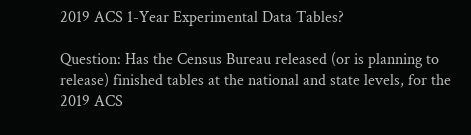2019 ACS 1-Year Experimental Data Tables?

Question: Has the Census Bureau released (or is planning to release) finished tables at the national and state levels, for the 2019 ACS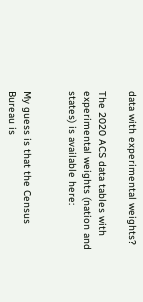data with experimental weights?

The 2020 ACS data tables with experimental weights (nation and states) is available here:


My guess is that the Census Bureau is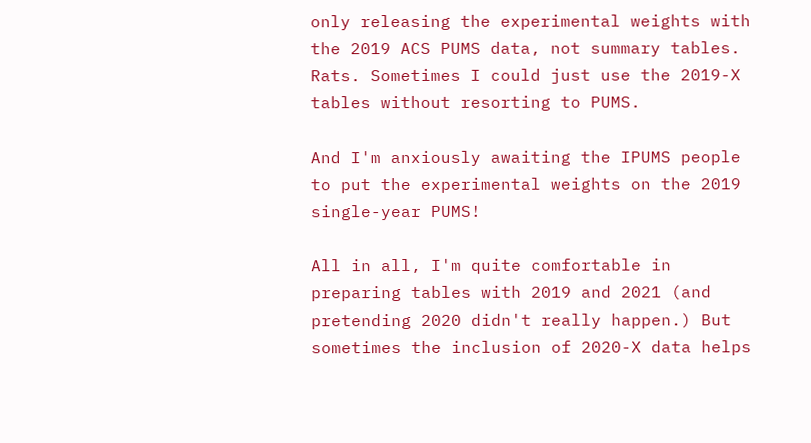only releasing the experimental weights with the 2019 ACS PUMS data, not summary tables. Rats. Sometimes I could just use the 2019-X tables without resorting to PUMS.

And I'm anxiously awaiting the IPUMS people to put the experimental weights on the 2019 single-year PUMS!

All in all, I'm quite comfortable in preparing tables with 2019 and 2021 (and pretending 2020 didn't really happen.) But sometimes the inclusion of 2020-X data helps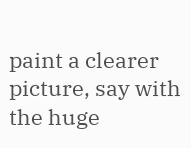paint a clearer picture, say with the huge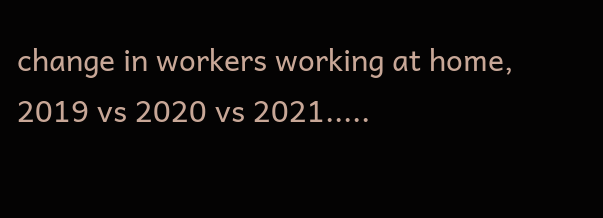change in workers working at home, 2019 vs 2020 vs 2021.....